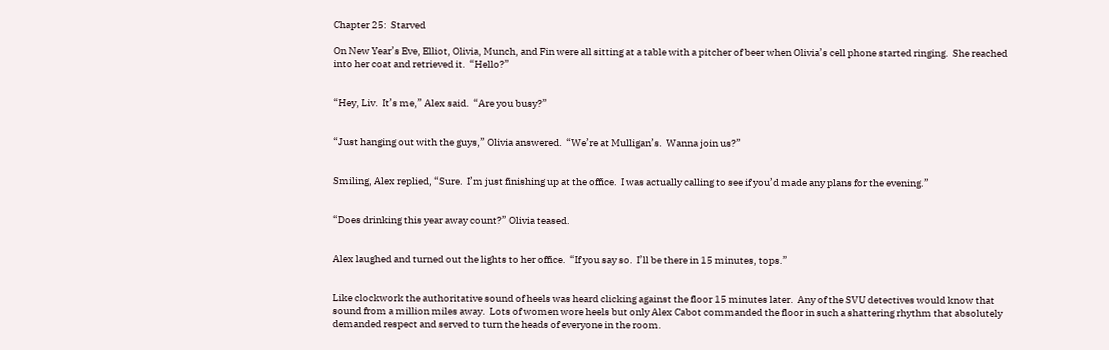Chapter 25:  Starved

On New Year’s Eve, Elliot, Olivia, Munch, and Fin were all sitting at a table with a pitcher of beer when Olivia’s cell phone started ringing.  She reached into her coat and retrieved it.  “Hello?”


“Hey, Liv.  It’s me,” Alex said.  “Are you busy?”


“Just hanging out with the guys,” Olivia answered.  “We’re at Mulligan’s.  Wanna join us?”


Smiling, Alex replied, “Sure.  I’m just finishing up at the office.  I was actually calling to see if you’d made any plans for the evening.”


“Does drinking this year away count?” Olivia teased.


Alex laughed and turned out the lights to her office.  “If you say so.  I’ll be there in 15 minutes, tops.”


Like clockwork the authoritative sound of heels was heard clicking against the floor 15 minutes later.  Any of the SVU detectives would know that sound from a million miles away.  Lots of women wore heels but only Alex Cabot commanded the floor in such a shattering rhythm that absolutely demanded respect and served to turn the heads of everyone in the room.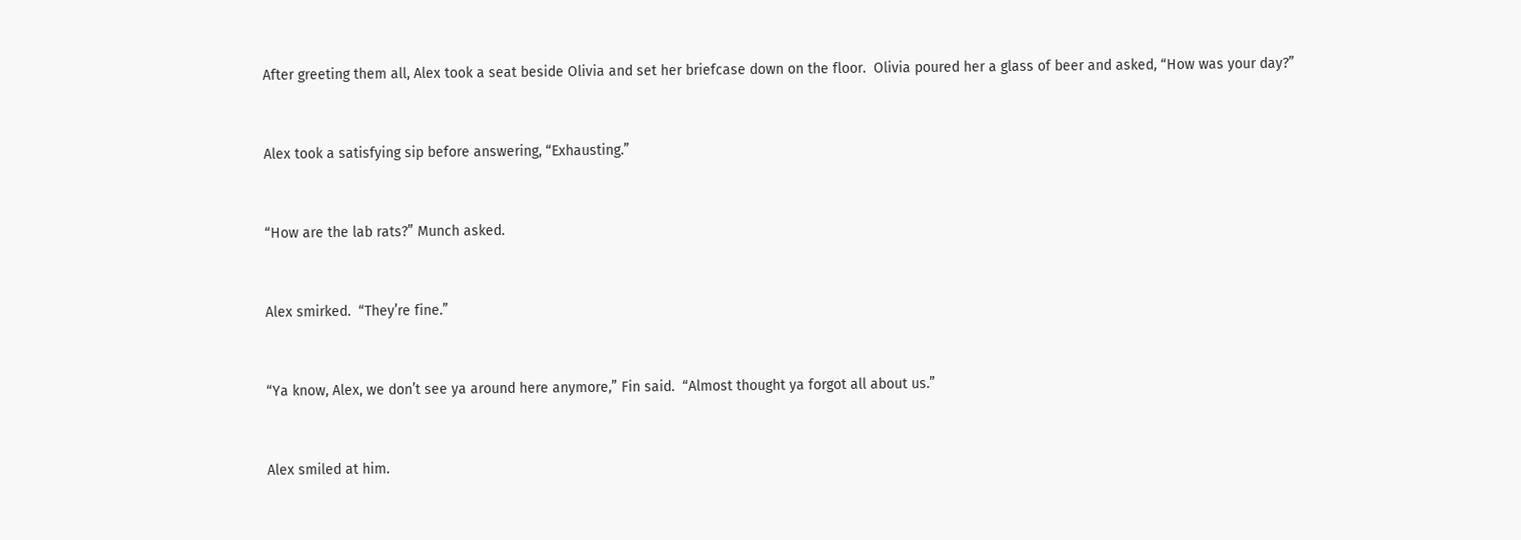After greeting them all, Alex took a seat beside Olivia and set her briefcase down on the floor.  Olivia poured her a glass of beer and asked, “How was your day?”


Alex took a satisfying sip before answering, “Exhausting.”


“How are the lab rats?” Munch asked.


Alex smirked.  “They’re fine.”


“Ya know, Alex, we don’t see ya around here anymore,” Fin said.  “Almost thought ya forgot all about us.”


Alex smiled at him.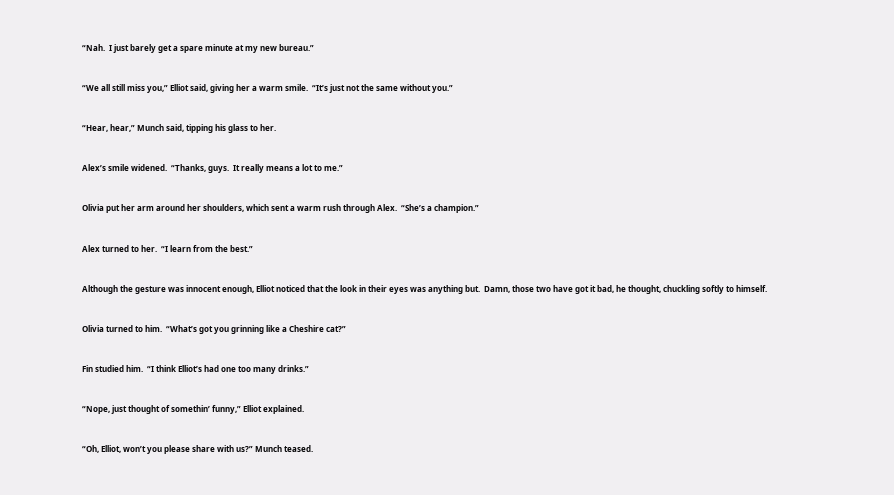“Nah.  I just barely get a spare minute at my new bureau.”


“We all still miss you,” Elliot said, giving her a warm smile.  “It’s just not the same without you.”


“Hear, hear,” Munch said, tipping his glass to her.


Alex’s smile widened.  “Thanks, guys.  It really means a lot to me.”


Olivia put her arm around her shoulders, which sent a warm rush through Alex.  “She’s a champion.”


Alex turned to her.  “I learn from the best.”


Although the gesture was innocent enough, Elliot noticed that the look in their eyes was anything but.  Damn, those two have got it bad, he thought, chuckling softly to himself.


Olivia turned to him.  “What’s got you grinning like a Cheshire cat?”


Fin studied him.  “I think Elliot’s had one too many drinks.”


“Nope, just thought of somethin’ funny,” Elliot explained.


“Oh, Elliot, won’t you please share with us?” Munch teased.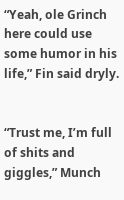“Yeah, ole Grinch here could use some humor in his life,” Fin said dryly.


“Trust me, I’m full of shits and giggles,” Munch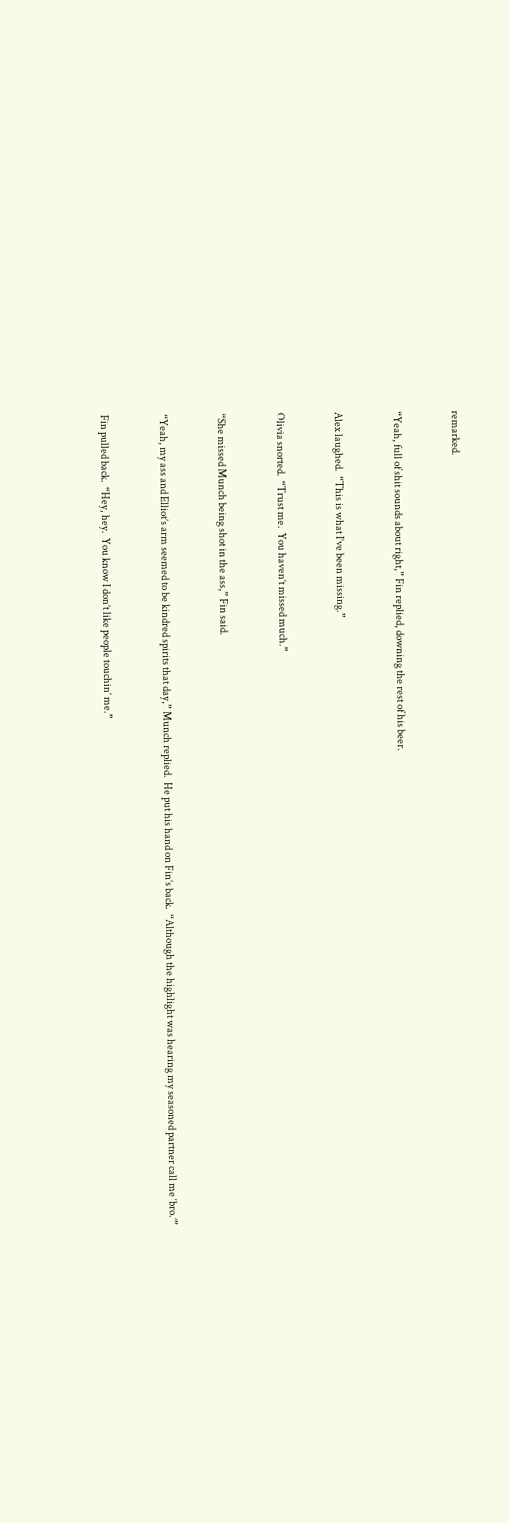remarked.


“Yeah, full of shit sounds about right,” Fin replied, downing the rest of his beer.


Alex laughed.  “This is what I’ve been missing.”


Olivia snorted.  “Trust me.  You haven’t missed much.”


“She missed Munch being shot in the ass,” Fin said.


“Yeah, my ass and Elliot’s arm seemed to be kindred spirits that day,” Munch replied.  He put his hand on Fin’s back.  “Although the highlight was hearing my seasoned partner call me ‘bro.’”


Fin pulled back.  “Hey, hey.  You know I don’t like people touchin’ me.”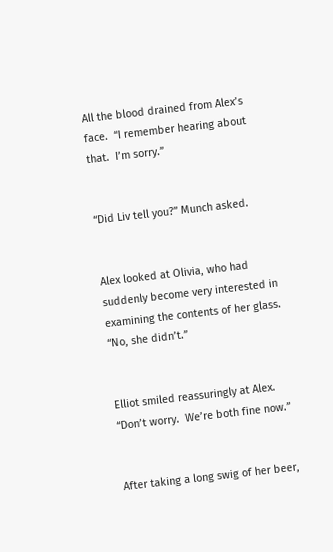All the blood drained from Alex’s face.  “I remember hearing about that.  I’m sorry.”


“Did Liv tell you?” Munch asked.


Alex looked at Olivia, who had suddenly become very interested in examining the contents of her glass.  “No, she didn’t.”


Elliot smiled reassuringly at Alex.  “Don’t worry.  We’re both fine now.”


After taking a long swig of her beer,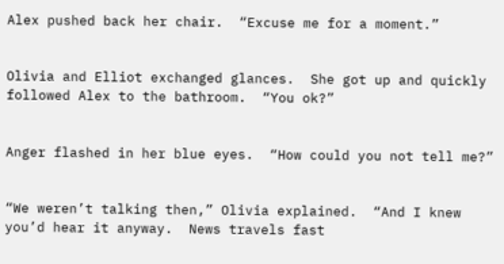Alex pushed back her chair.  “Excuse me for a moment.”


Olivia and Elliot exchanged glances.  She got up and quickly followed Alex to the bathroom.  “You ok?”


Anger flashed in her blue eyes.  “How could you not tell me?”


“We weren’t talking then,” Olivia explained.  “And I knew you’d hear it anyway.  News travels fast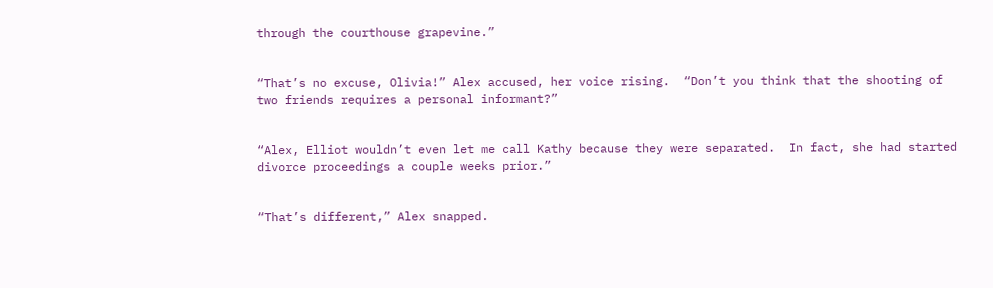through the courthouse grapevine.”


“That’s no excuse, Olivia!” Alex accused, her voice rising.  “Don’t you think that the shooting of two friends requires a personal informant?”


“Alex, Elliot wouldn’t even let me call Kathy because they were separated.  In fact, she had started divorce proceedings a couple weeks prior.”


“That’s different,” Alex snapped.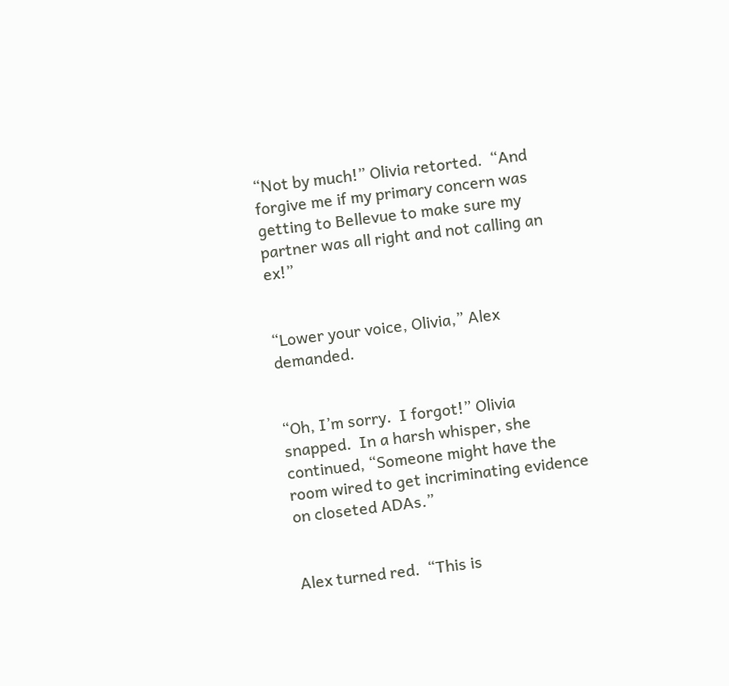“Not by much!” Olivia retorted.  “And forgive me if my primary concern was getting to Bellevue to make sure my partner was all right and not calling an ex!”


“Lower your voice, Olivia,” Alex demanded.


“Oh, I’m sorry.  I forgot!” Olivia snapped.  In a harsh whisper, she continued, “Someone might have the room wired to get incriminating evidence on closeted ADAs.”


Alex turned red.  “This is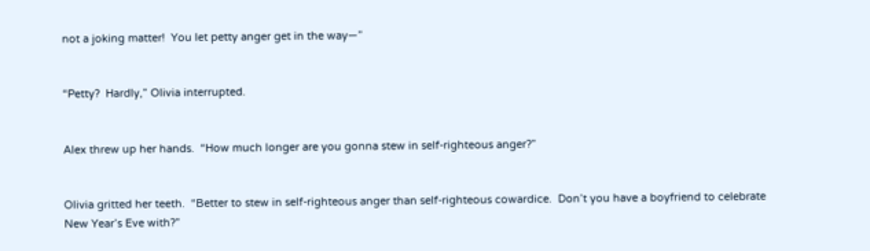not a joking matter!  You let petty anger get in the way—”


“Petty?  Hardly,” Olivia interrupted.


Alex threw up her hands.  “How much longer are you gonna stew in self-righteous anger?”


Olivia gritted her teeth.  “Better to stew in self-righteous anger than self-righteous cowardice.  Don’t you have a boyfriend to celebrate New Year’s Eve with?”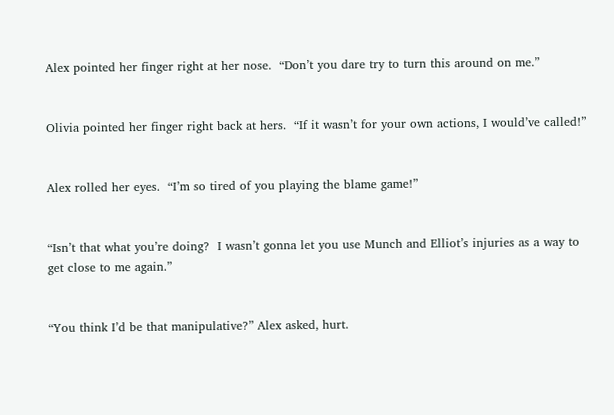Alex pointed her finger right at her nose.  “Don’t you dare try to turn this around on me.”


Olivia pointed her finger right back at hers.  “If it wasn’t for your own actions, I would’ve called!”


Alex rolled her eyes.  “I’m so tired of you playing the blame game!”


“Isn’t that what you’re doing?  I wasn’t gonna let you use Munch and Elliot’s injuries as a way to get close to me again.”


“You think I’d be that manipulative?” Alex asked, hurt.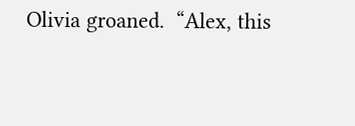Olivia groaned.  “Alex, this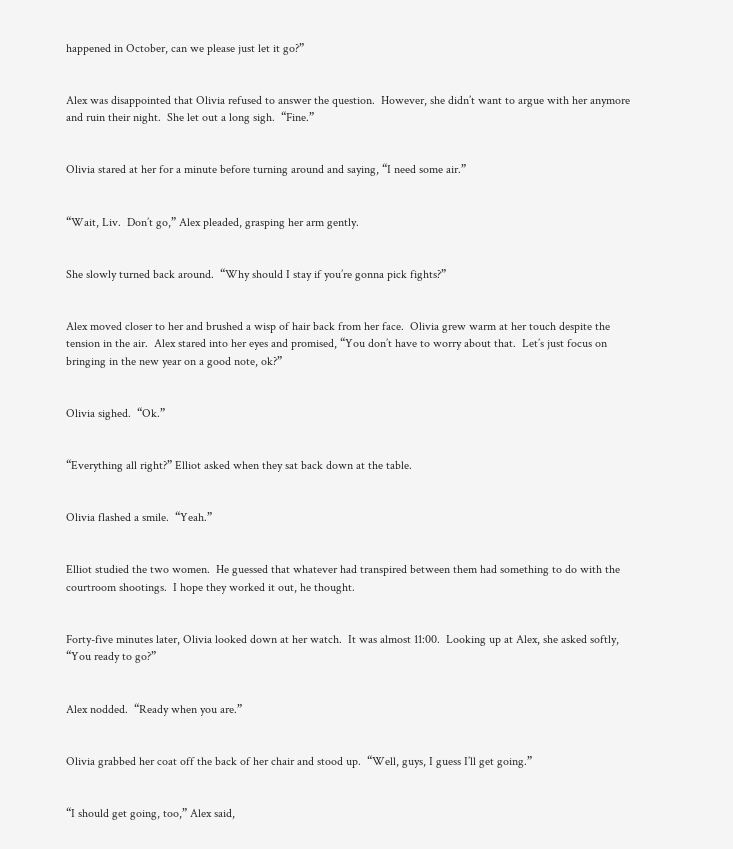happened in October, can we please just let it go?”


Alex was disappointed that Olivia refused to answer the question.  However, she didn’t want to argue with her anymore and ruin their night.  She let out a long sigh.  “Fine.”


Olivia stared at her for a minute before turning around and saying, “I need some air.”


“Wait, Liv.  Don’t go,” Alex pleaded, grasping her arm gently.


She slowly turned back around.  “Why should I stay if you’re gonna pick fights?”


Alex moved closer to her and brushed a wisp of hair back from her face.  Olivia grew warm at her touch despite the tension in the air.  Alex stared into her eyes and promised, “You don’t have to worry about that.  Let’s just focus on bringing in the new year on a good note, ok?”


Olivia sighed.  “Ok.”


“Everything all right?” Elliot asked when they sat back down at the table.


Olivia flashed a smile.  “Yeah.”


Elliot studied the two women.  He guessed that whatever had transpired between them had something to do with the courtroom shootings.  I hope they worked it out, he thought.


Forty-five minutes later, Olivia looked down at her watch.  It was almost 11:00.  Looking up at Alex, she asked softly, “You ready to go?”


Alex nodded.  “Ready when you are.”


Olivia grabbed her coat off the back of her chair and stood up.  “Well, guys, I guess I’ll get going.”


“I should get going, too,” Alex said,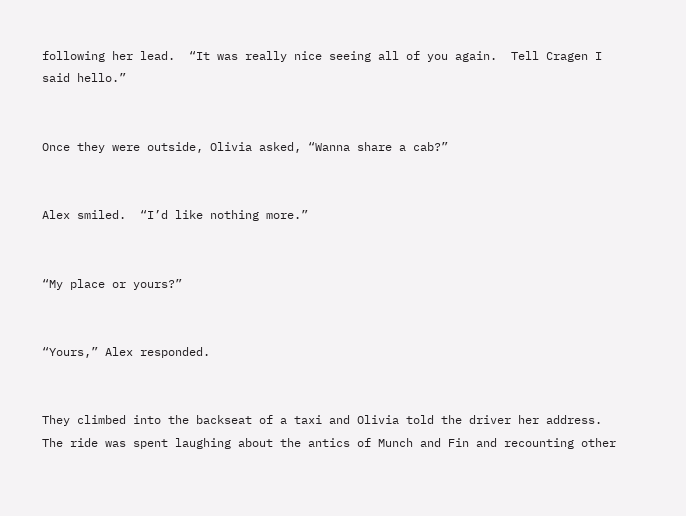following her lead.  “It was really nice seeing all of you again.  Tell Cragen I said hello.”


Once they were outside, Olivia asked, “Wanna share a cab?”


Alex smiled.  “I’d like nothing more.”


“My place or yours?”


“Yours,” Alex responded.


They climbed into the backseat of a taxi and Olivia told the driver her address.  The ride was spent laughing about the antics of Munch and Fin and recounting other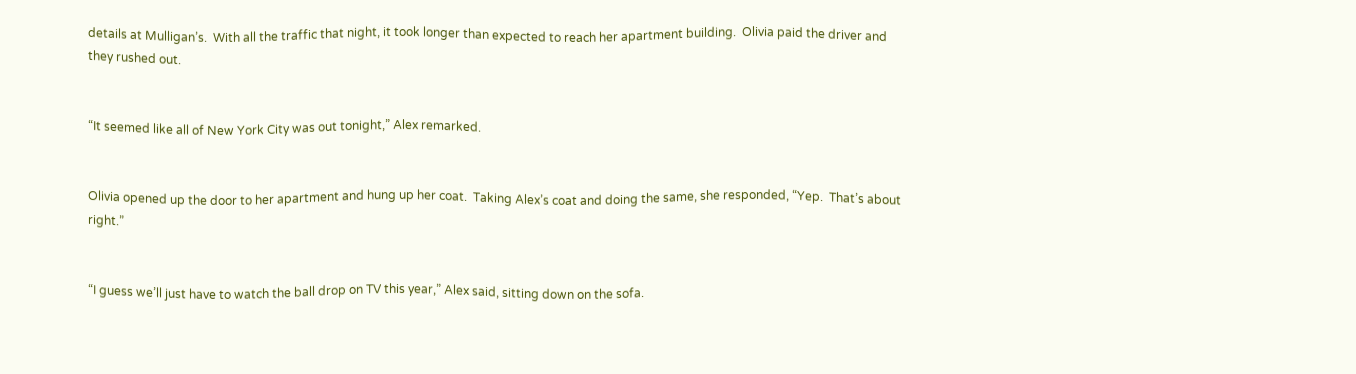details at Mulligan’s.  With all the traffic that night, it took longer than expected to reach her apartment building.  Olivia paid the driver and they rushed out.


“It seemed like all of New York City was out tonight,” Alex remarked.


Olivia opened up the door to her apartment and hung up her coat.  Taking Alex’s coat and doing the same, she responded, “Yep.  That’s about right.”


“I guess we’ll just have to watch the ball drop on TV this year,” Alex said, sitting down on the sofa.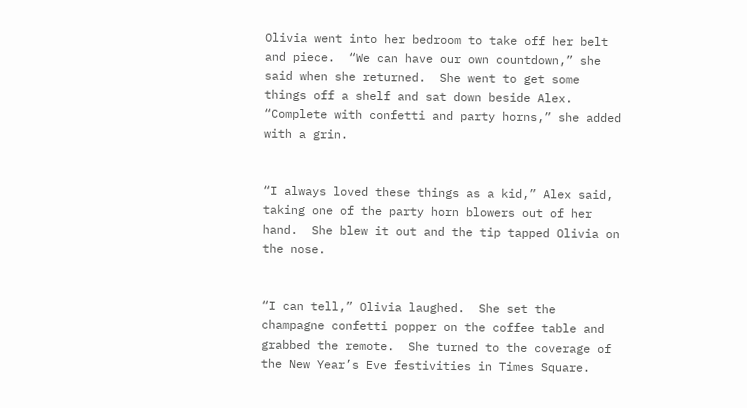Olivia went into her bedroom to take off her belt and piece.  “We can have our own countdown,” she said when she returned.  She went to get some things off a shelf and sat down beside Alex.  “Complete with confetti and party horns,” she added with a grin.


“I always loved these things as a kid,” Alex said, taking one of the party horn blowers out of her hand.  She blew it out and the tip tapped Olivia on the nose.


“I can tell,” Olivia laughed.  She set the champagne confetti popper on the coffee table and grabbed the remote.  She turned to the coverage of the New Year’s Eve festivities in Times Square.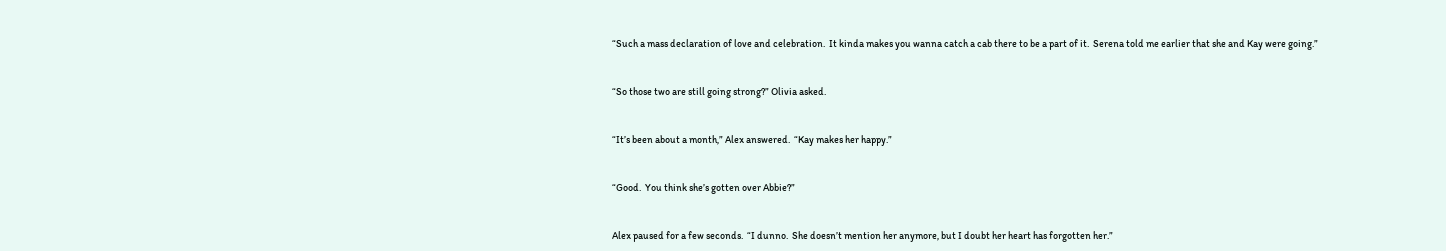“Such a mass declaration of love and celebration.  It kinda makes you wanna catch a cab there to be a part of it.  Serena told me earlier that she and Kay were going.”


“So those two are still going strong?” Olivia asked.


“It’s been about a month,” Alex answered.  “Kay makes her happy.”


“Good.  You think she’s gotten over Abbie?”


Alex paused for a few seconds.  “I dunno.  She doesn’t mention her anymore, but I doubt her heart has forgotten her.”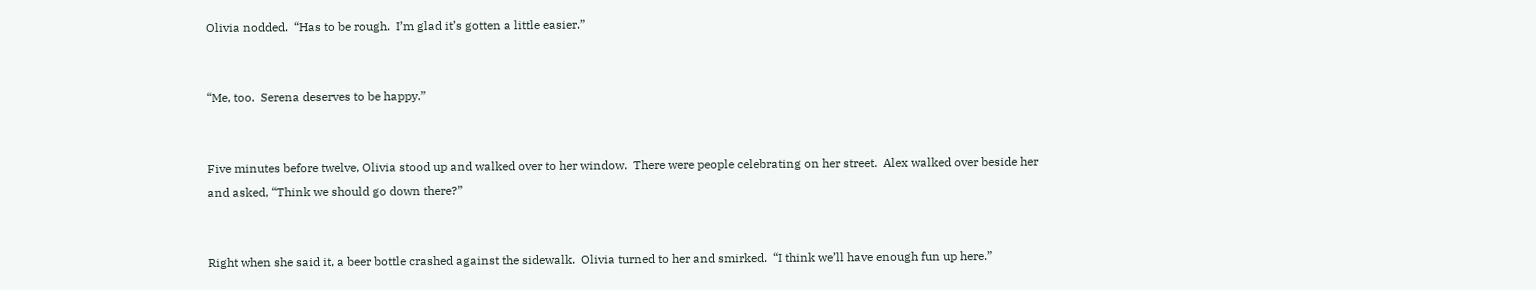Olivia nodded.  “Has to be rough.  I’m glad it’s gotten a little easier.”


“Me, too.  Serena deserves to be happy.”


Five minutes before twelve, Olivia stood up and walked over to her window.  There were people celebrating on her street.  Alex walked over beside her and asked, “Think we should go down there?”


Right when she said it, a beer bottle crashed against the sidewalk.  Olivia turned to her and smirked.  “I think we’ll have enough fun up here.”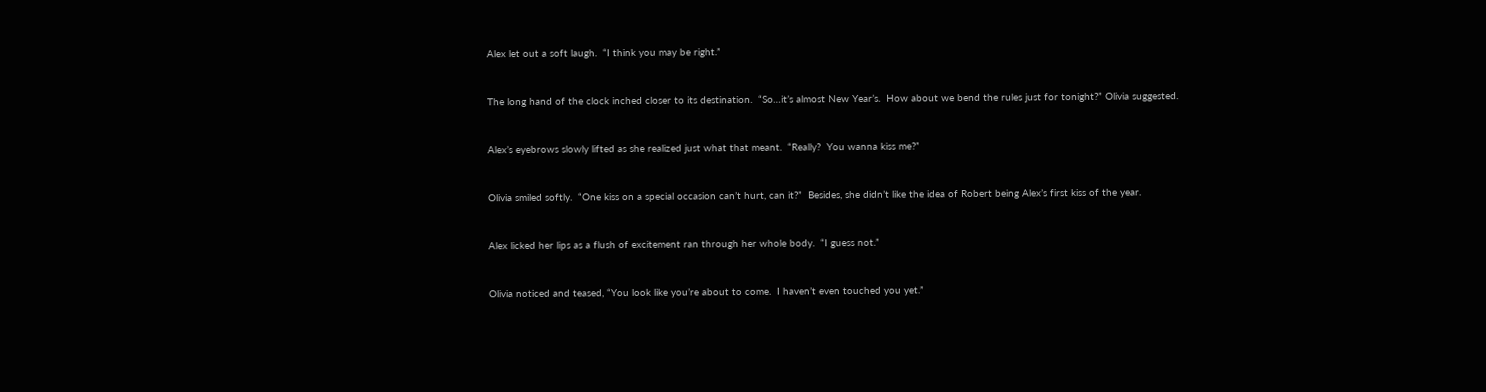Alex let out a soft laugh.  “I think you may be right.”


The long hand of the clock inched closer to its destination.  “So…it’s almost New Year’s.  How about we bend the rules just for tonight?” Olivia suggested.


Alex’s eyebrows slowly lifted as she realized just what that meant.  “Really?  You wanna kiss me?”


Olivia smiled softly.  “One kiss on a special occasion can’t hurt, can it?”  Besides, she didn’t like the idea of Robert being Alex’s first kiss of the year.


Alex licked her lips as a flush of excitement ran through her whole body.  “I guess not.”


Olivia noticed and teased, “You look like you’re about to come.  I haven’t even touched you yet.”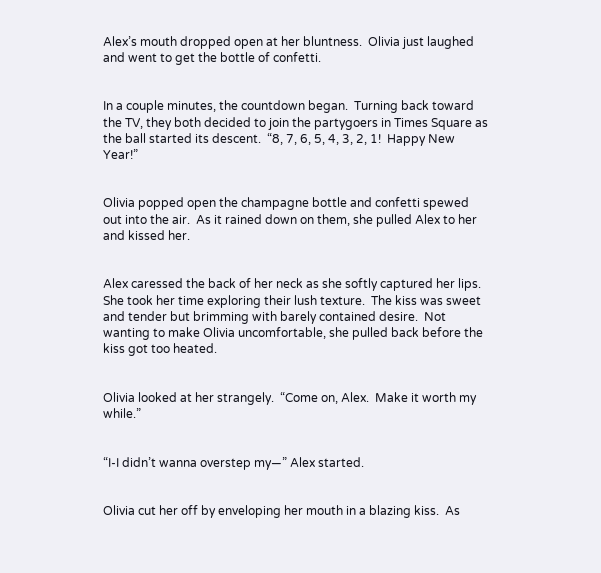Alex’s mouth dropped open at her bluntness.  Olivia just laughed and went to get the bottle of confetti.


In a couple minutes, the countdown began.  Turning back toward the TV, they both decided to join the partygoers in Times Square as the ball started its descent.  “8, 7, 6, 5, 4, 3, 2, 1!  Happy New Year!”


Olivia popped open the champagne bottle and confetti spewed out into the air.  As it rained down on them, she pulled Alex to her and kissed her.


Alex caressed the back of her neck as she softly captured her lips.  She took her time exploring their lush texture.  The kiss was sweet and tender but brimming with barely contained desire.  Not wanting to make Olivia uncomfortable, she pulled back before the kiss got too heated.


Olivia looked at her strangely.  “Come on, Alex.  Make it worth my while.”


“I-I didn’t wanna overstep my—” Alex started.


Olivia cut her off by enveloping her mouth in a blazing kiss.  As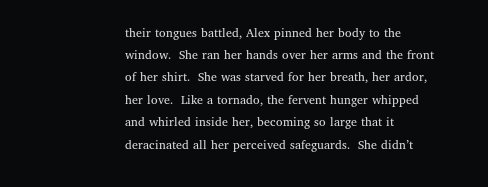their tongues battled, Alex pinned her body to the window.  She ran her hands over her arms and the front of her shirt.  She was starved for her breath, her ardor, her love.  Like a tornado, the fervent hunger whipped and whirled inside her, becoming so large that it deracinated all her perceived safeguards.  She didn’t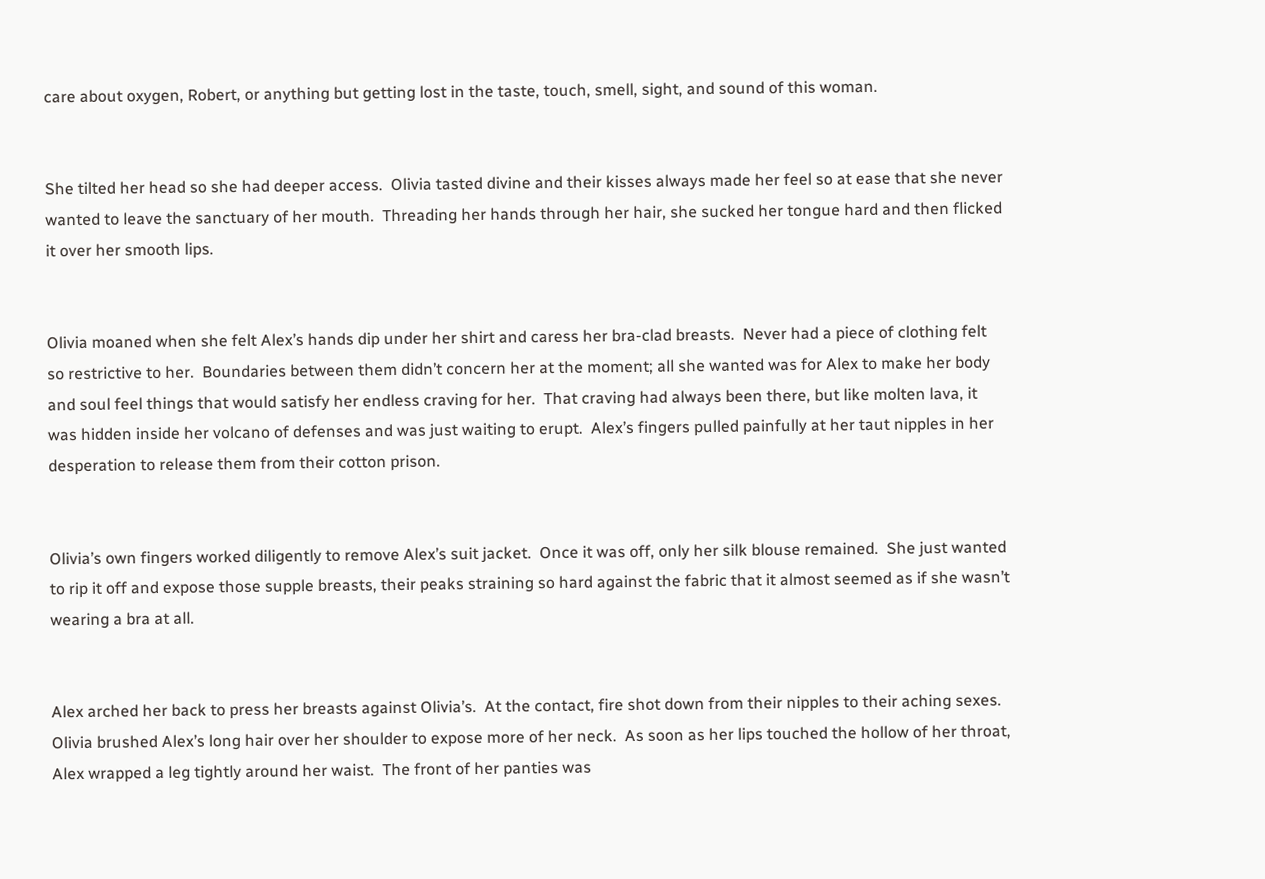care about oxygen, Robert, or anything but getting lost in the taste, touch, smell, sight, and sound of this woman.


She tilted her head so she had deeper access.  Olivia tasted divine and their kisses always made her feel so at ease that she never wanted to leave the sanctuary of her mouth.  Threading her hands through her hair, she sucked her tongue hard and then flicked it over her smooth lips.


Olivia moaned when she felt Alex’s hands dip under her shirt and caress her bra-clad breasts.  Never had a piece of clothing felt so restrictive to her.  Boundaries between them didn’t concern her at the moment; all she wanted was for Alex to make her body and soul feel things that would satisfy her endless craving for her.  That craving had always been there, but like molten lava, it was hidden inside her volcano of defenses and was just waiting to erupt.  Alex’s fingers pulled painfully at her taut nipples in her desperation to release them from their cotton prison.


Olivia’s own fingers worked diligently to remove Alex’s suit jacket.  Once it was off, only her silk blouse remained.  She just wanted to rip it off and expose those supple breasts, their peaks straining so hard against the fabric that it almost seemed as if she wasn’t wearing a bra at all.


Alex arched her back to press her breasts against Olivia’s.  At the contact, fire shot down from their nipples to their aching sexes.  Olivia brushed Alex’s long hair over her shoulder to expose more of her neck.  As soon as her lips touched the hollow of her throat, Alex wrapped a leg tightly around her waist.  The front of her panties was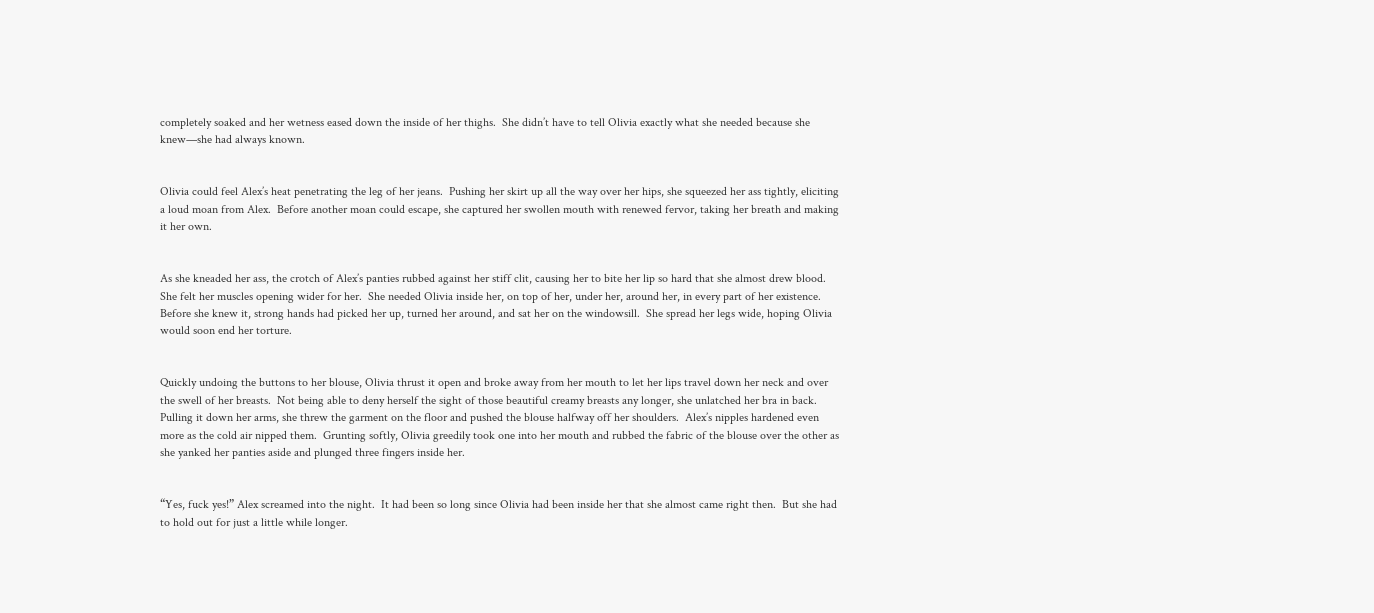completely soaked and her wetness eased down the inside of her thighs.  She didn’t have to tell Olivia exactly what she needed because she knew—she had always known.


Olivia could feel Alex’s heat penetrating the leg of her jeans.  Pushing her skirt up all the way over her hips, she squeezed her ass tightly, eliciting a loud moan from Alex.  Before another moan could escape, she captured her swollen mouth with renewed fervor, taking her breath and making it her own.


As she kneaded her ass, the crotch of Alex’s panties rubbed against her stiff clit, causing her to bite her lip so hard that she almost drew blood.  She felt her muscles opening wider for her.  She needed Olivia inside her, on top of her, under her, around her, in every part of her existence.  Before she knew it, strong hands had picked her up, turned her around, and sat her on the windowsill.  She spread her legs wide, hoping Olivia would soon end her torture.


Quickly undoing the buttons to her blouse, Olivia thrust it open and broke away from her mouth to let her lips travel down her neck and over the swell of her breasts.  Not being able to deny herself the sight of those beautiful creamy breasts any longer, she unlatched her bra in back.  Pulling it down her arms, she threw the garment on the floor and pushed the blouse halfway off her shoulders.  Alex’s nipples hardened even more as the cold air nipped them.  Grunting softly, Olivia greedily took one into her mouth and rubbed the fabric of the blouse over the other as she yanked her panties aside and plunged three fingers inside her.


“Yes, fuck yes!” Alex screamed into the night.  It had been so long since Olivia had been inside her that she almost came right then.  But she had to hold out for just a little while longer.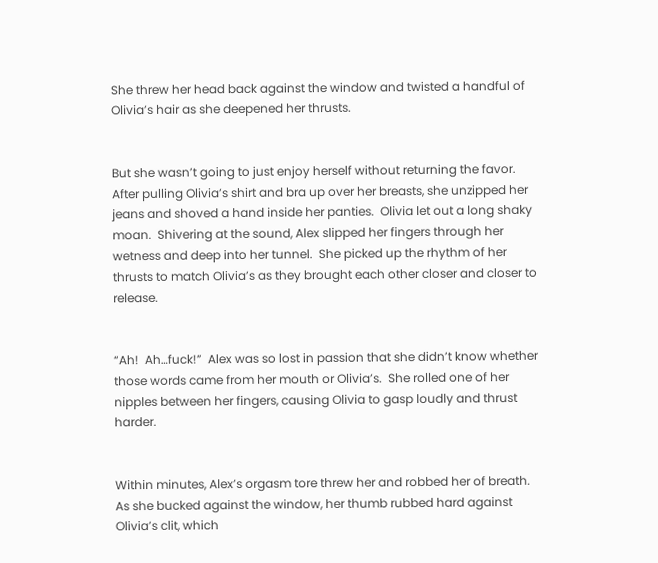She threw her head back against the window and twisted a handful of Olivia’s hair as she deepened her thrusts.


But she wasn’t going to just enjoy herself without returning the favor.  After pulling Olivia’s shirt and bra up over her breasts, she unzipped her jeans and shoved a hand inside her panties.  Olivia let out a long shaky moan.  Shivering at the sound, Alex slipped her fingers through her wetness and deep into her tunnel.  She picked up the rhythm of her thrusts to match Olivia’s as they brought each other closer and closer to release.


“Ah!  Ah…fuck!”  Alex was so lost in passion that she didn’t know whether those words came from her mouth or Olivia’s.  She rolled one of her nipples between her fingers, causing Olivia to gasp loudly and thrust harder.


Within minutes, Alex’s orgasm tore threw her and robbed her of breath.  As she bucked against the window, her thumb rubbed hard against Olivia’s clit, which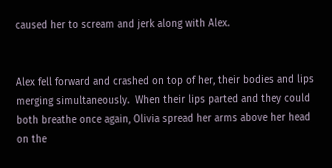caused her to scream and jerk along with Alex.


Alex fell forward and crashed on top of her, their bodies and lips merging simultaneously.  When their lips parted and they could both breathe once again, Olivia spread her arms above her head on the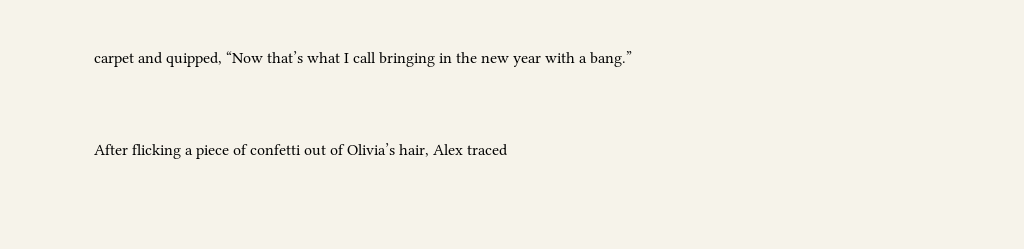carpet and quipped, “Now that’s what I call bringing in the new year with a bang.”


After flicking a piece of confetti out of Olivia’s hair, Alex traced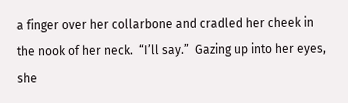a finger over her collarbone and cradled her cheek in the nook of her neck.  “I’ll say.”  Gazing up into her eyes, she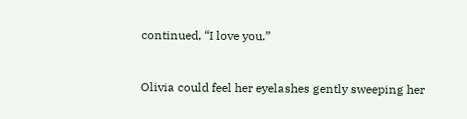continued, “I love you.”


Olivia could feel her eyelashes gently sweeping her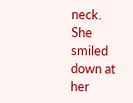neck.  She smiled down at her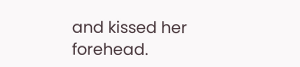and kissed her forehead.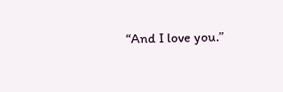“And I love you.”